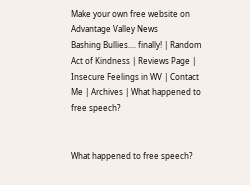Make your own free website on
Advantage Valley News
Bashing Bullies.... finally! | Random Act of Kindness | Reviews Page | Insecure Feelings in WV | Contact Me | Archives | What happened to free speech?


What happened to free speech?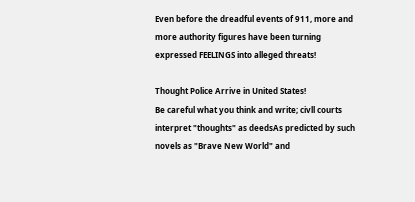Even before the dreadful events of 911, more and more authority figures have been turning expressed FEELINGS into alleged threats!

Thought Police Arrive in United States!
Be careful what you think and write; civll courts interpret "thoughts" as deedsAs predicted by such novels as "Brave New World" and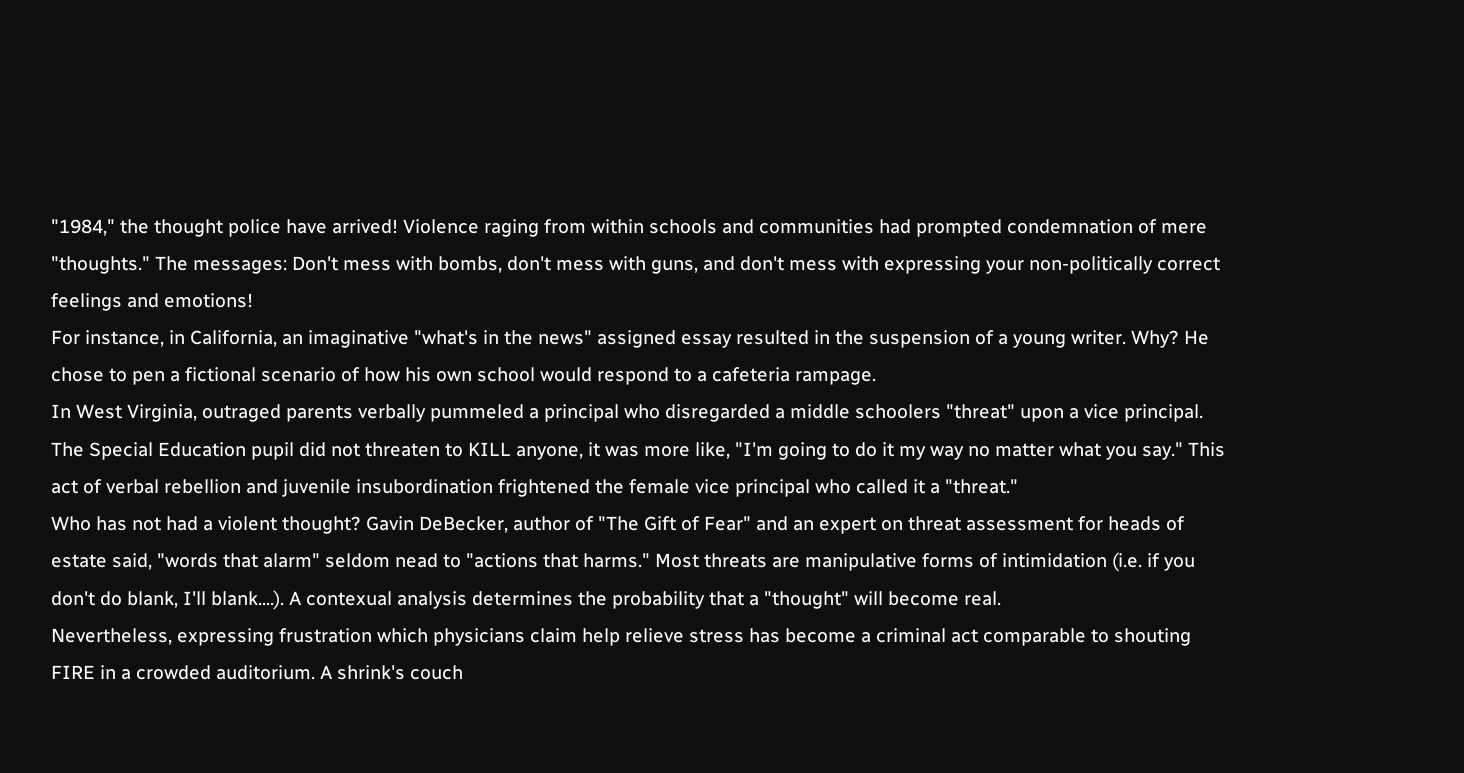"1984," the thought police have arrived! Violence raging from within schools and communities had prompted condemnation of mere "thoughts." The messages: Don't mess with bombs, don't mess with guns, and don't mess with expressing your non-politically correct feelings and emotions!
For instance, in California, an imaginative "what's in the news" assigned essay resulted in the suspension of a young writer. Why? He chose to pen a fictional scenario of how his own school would respond to a cafeteria rampage.
In West Virginia, outraged parents verbally pummeled a principal who disregarded a middle schoolers "threat" upon a vice principal. The Special Education pupil did not threaten to KILL anyone, it was more like, "I'm going to do it my way no matter what you say." This act of verbal rebellion and juvenile insubordination frightened the female vice principal who called it a "threat."
Who has not had a violent thought? Gavin DeBecker, author of "The Gift of Fear" and an expert on threat assessment for heads of estate said, "words that alarm" seldom nead to "actions that harms." Most threats are manipulative forms of intimidation (i.e. if you don't do blank, I'll blank....). A contexual analysis determines the probability that a "thought" will become real.
Nevertheless, expressing frustration which physicians claim help relieve stress has become a criminal act comparable to shouting FIRE in a crowded auditorium. A shrink's couch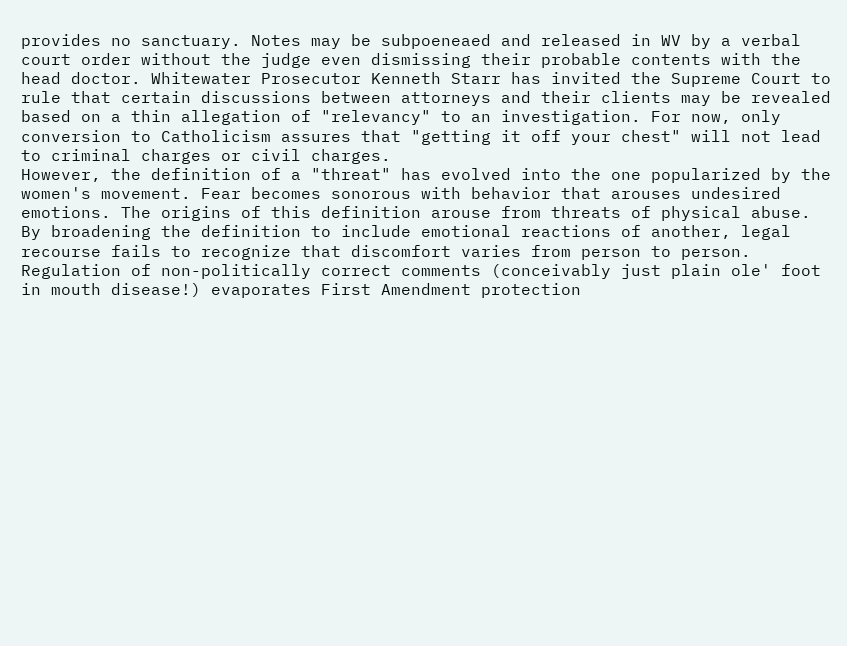provides no sanctuary. Notes may be subpoeneaed and released in WV by a verbal court order without the judge even dismissing their probable contents with the head doctor. Whitewater Prosecutor Kenneth Starr has invited the Supreme Court to rule that certain discussions between attorneys and their clients may be revealed based on a thin allegation of "relevancy" to an investigation. For now, only conversion to Catholicism assures that "getting it off your chest" will not lead to criminal charges or civil charges.
However, the definition of a "threat" has evolved into the one popularized by the women's movement. Fear becomes sonorous with behavior that arouses undesired emotions. The origins of this definition arouse from threats of physical abuse. By broadening the definition to include emotional reactions of another, legal recourse fails to recognize that discomfort varies from person to person. Regulation of non-politically correct comments (conceivably just plain ole' foot in mouth disease!) evaporates First Amendment protection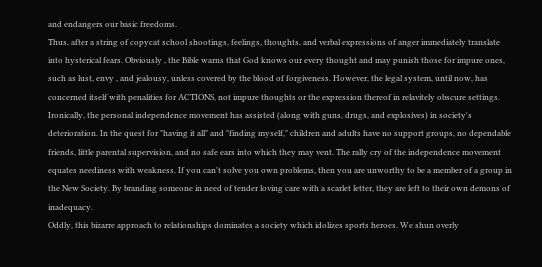and endangers our basic freedoms.
Thus, after a string of copycat school shootings, feelings, thoughts, and verbal expressions of anger immediately translate into hysterical fears. Obviously , the Bible warns that God knows our every thought and may punish those for impure ones, such as lust, envy , and jealousy, unless covered by the blood of forgiveness. However, the legal system, until now, has concerned itself with penalities for ACTIONS, not impure thoughts or the expression thereof in relavitely obscure settings.
Ironically, the personal independence movement has assisted (along with guns, drugs, and explosives) in society's deterioration. In the quest for "having it all" and "finding myself," children and adults have no support groups, no dependable friends, little parental supervision, and no safe ears into which they may vent. The rally cry of the independence movement equates neediness with weakness. If you can't solve you own problems, then you are unworthy to be a member of a group in the New Society. By branding someone in need of tender loving care with a scarlet letter, they are left to their own demons of inadequacy.
Oddly, this bizarre approach to relationships dominates a society which idolizes sports heroes. We shun overly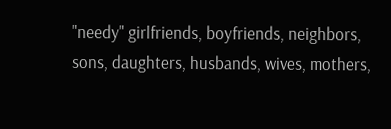"needy" girlfriends, boyfriends, neighbors, sons, daughters, husbands, wives, mothers,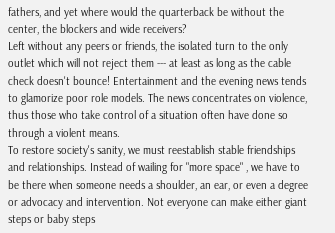fathers, and yet where would the quarterback be without the center, the blockers and wide receivers?
Left without any peers or friends, the isolated turn to the only outlet which will not reject them --- at least as long as the cable check doesn't bounce! Entertainment and the evening news tends to glamorize poor role models. The news concentrates on violence, thus those who take control of a situation often have done so through a violent means.
To restore society's sanity, we must reestablish stable friendships and relationships. Instead of wailing for "more space" , we have to be there when someone needs a shoulder, an ear, or even a degree or advocacy and intervention. Not everyone can make either giant steps or baby steps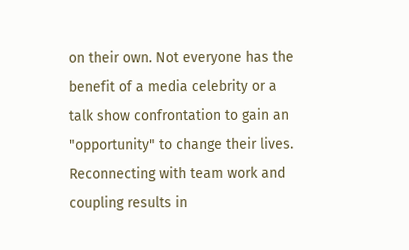on their own. Not everyone has the benefit of a media celebrity or a talk show confrontation to gain an "opportunity" to change their lives.
Reconnecting with team work and coupling results in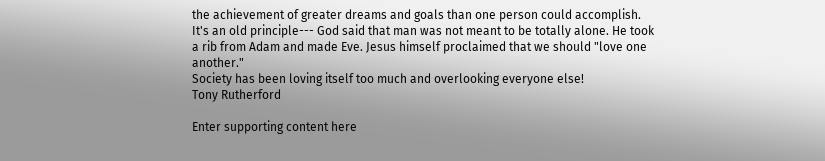the achievement of greater dreams and goals than one person could accomplish. It's an old principle--- God said that man was not meant to be totally alone. He took a rib from Adam and made Eve. Jesus himself proclaimed that we should "love one another."
Society has been loving itself too much and overlooking everyone else!
Tony Rutherford

Enter supporting content here